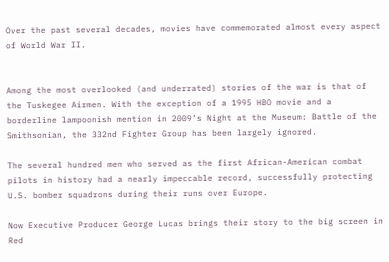Over the past several decades, movies have commemorated almost every aspect of World War II.


Among the most overlooked (and underrated) stories of the war is that of the Tuskegee Airmen. With the exception of a 1995 HBO movie and a borderline lampoonish mention in 2009’s Night at the Museum: Battle of the Smithsonian, the 332nd Fighter Group has been largely ignored.

The several hundred men who served as the first African-American combat pilots in history had a nearly impeccable record, successfully protecting U.S. bomber squadrons during their runs over Europe.

Now Executive Producer George Lucas brings their story to the big screen in Red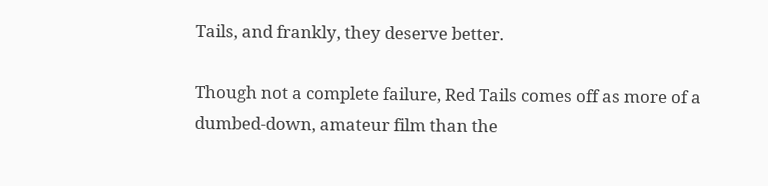Tails, and frankly, they deserve better.

Though not a complete failure, Red Tails comes off as more of a dumbed-down, amateur film than the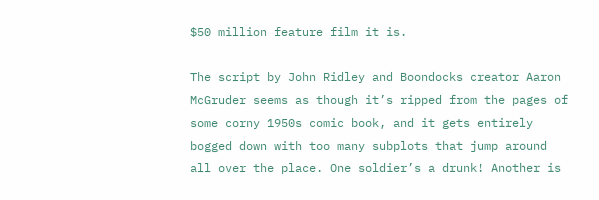$50 million feature film it is.

The script by John Ridley and Boondocks creator Aaron McGruder seems as though it’s ripped from the pages of some corny 1950s comic book, and it gets entirely bogged down with too many subplots that jump around all over the place. One soldier’s a drunk! Another is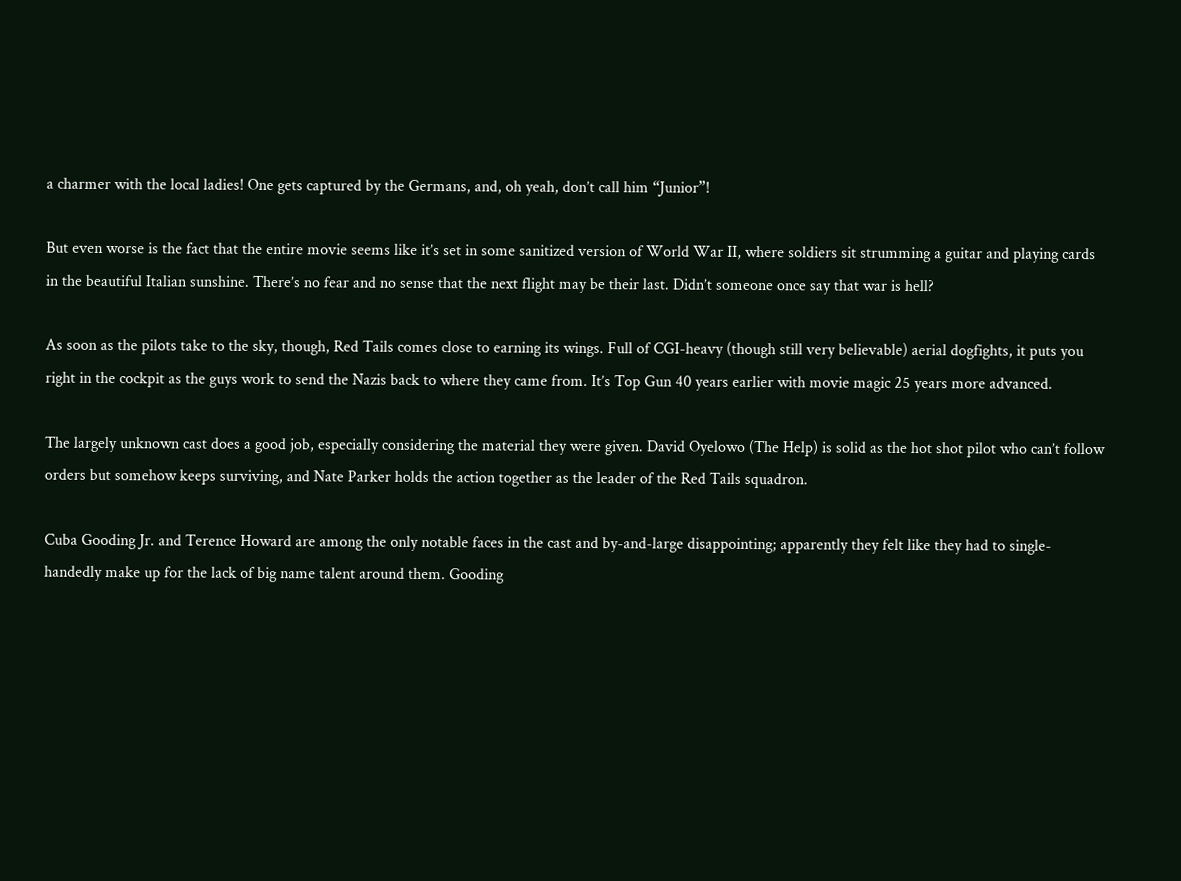a charmer with the local ladies! One gets captured by the Germans, and, oh yeah, don’t call him “Junior”!

But even worse is the fact that the entire movie seems like it’s set in some sanitized version of World War II, where soldiers sit strumming a guitar and playing cards in the beautiful Italian sunshine. There’s no fear and no sense that the next flight may be their last. Didn’t someone once say that war is hell?

As soon as the pilots take to the sky, though, Red Tails comes close to earning its wings. Full of CGI-heavy (though still very believable) aerial dogfights, it puts you right in the cockpit as the guys work to send the Nazis back to where they came from. It’s Top Gun 40 years earlier with movie magic 25 years more advanced.

The largely unknown cast does a good job, especially considering the material they were given. David Oyelowo (The Help) is solid as the hot shot pilot who can’t follow orders but somehow keeps surviving, and Nate Parker holds the action together as the leader of the Red Tails squadron.

Cuba Gooding Jr. and Terence Howard are among the only notable faces in the cast and by-and-large disappointing; apparently they felt like they had to single-handedly make up for the lack of big name talent around them. Gooding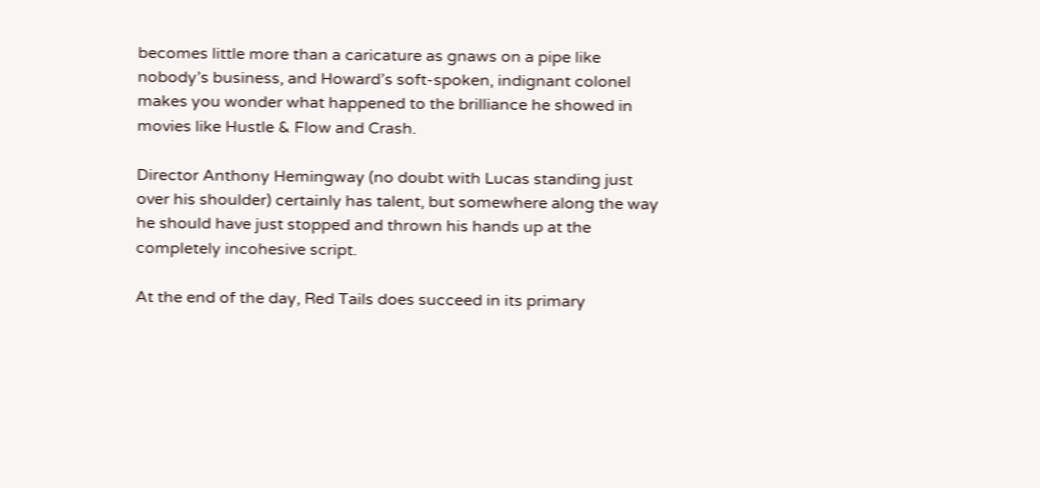becomes little more than a caricature as gnaws on a pipe like nobody’s business, and Howard’s soft-spoken, indignant colonel makes you wonder what happened to the brilliance he showed in movies like Hustle & Flow and Crash.

Director Anthony Hemingway (no doubt with Lucas standing just over his shoulder) certainly has talent, but somewhere along the way he should have just stopped and thrown his hands up at the completely incohesive script.

At the end of the day, Red Tails does succeed in its primary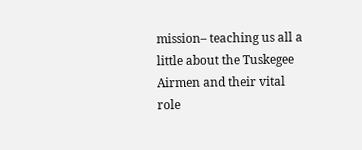mission– teaching us all a little about the Tuskegee Airmen and their vital role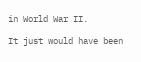in World War II.

It just would have been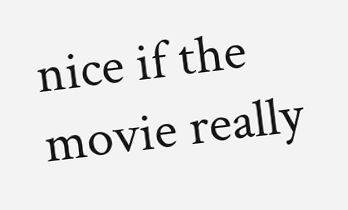nice if the movie really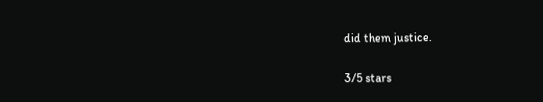did them justice.

3/5 stars